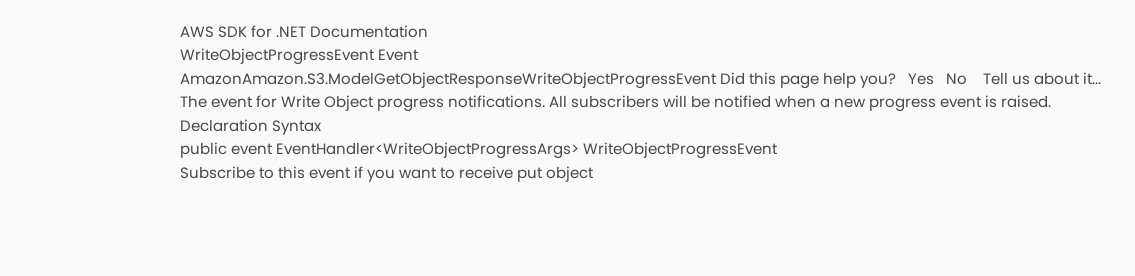AWS SDK for .NET Documentation
WriteObjectProgressEvent Event
AmazonAmazon.S3.ModelGetObjectResponseWriteObjectProgressEvent Did this page help you?   Yes   No    Tell us about it...
The event for Write Object progress notifications. All subscribers will be notified when a new progress event is raised.
Declaration Syntax
public event EventHandler<WriteObjectProgressArgs> WriteObjectProgressEvent
Subscribe to this event if you want to receive put object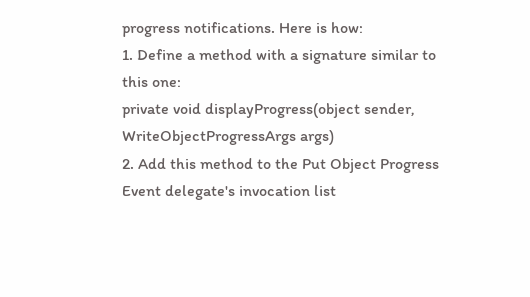progress notifications. Here is how:
1. Define a method with a signature similar to this one:
private void displayProgress(object sender, WriteObjectProgressArgs args)
2. Add this method to the Put Object Progress Event delegate's invocation list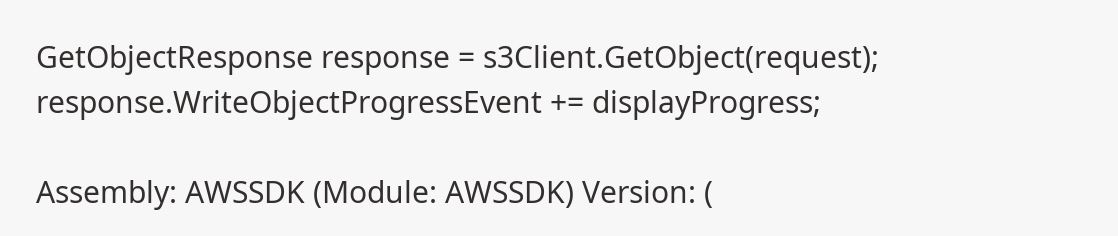GetObjectResponse response = s3Client.GetObject(request);
response.WriteObjectProgressEvent += displayProgress;

Assembly: AWSSDK (Module: AWSSDK) Version: (